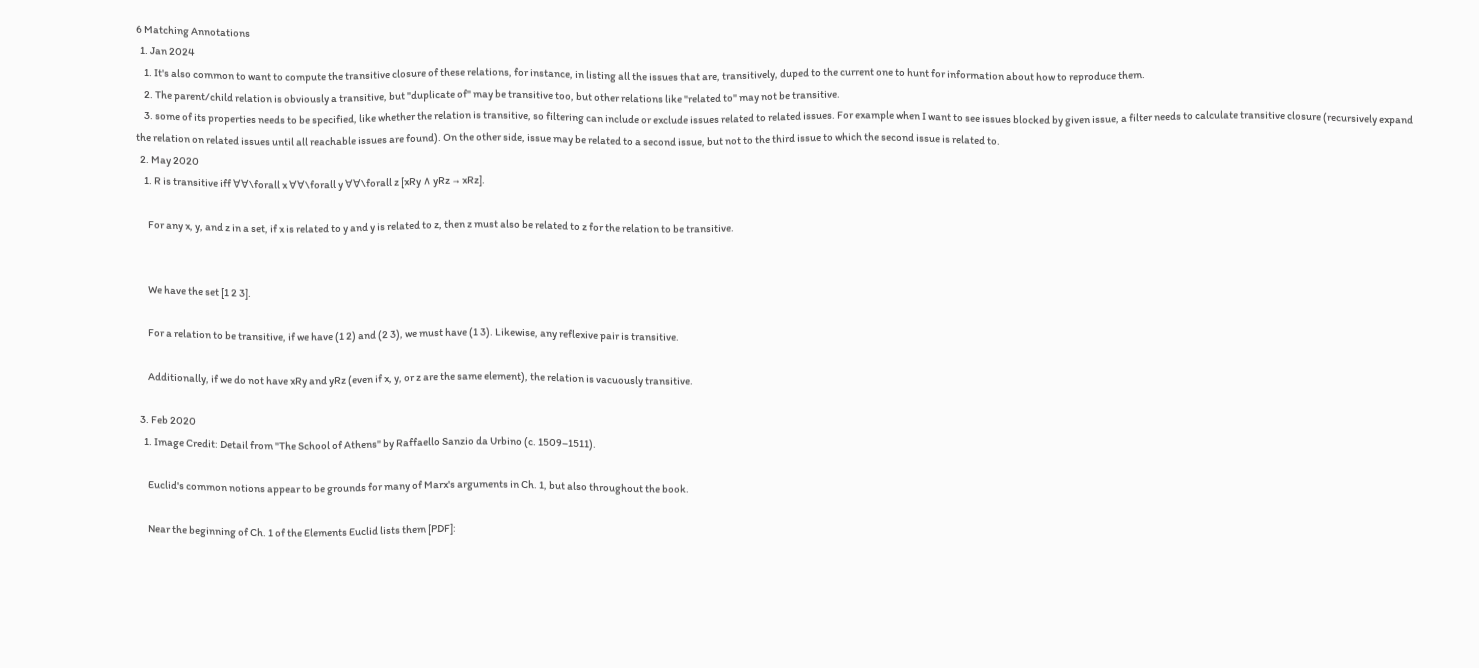6 Matching Annotations
  1. Jan 2024
    1. It's also common to want to compute the transitive closure of these relations, for instance, in listing all the issues that are, transitively, duped to the current one to hunt for information about how to reproduce them.
    2. The parent/child relation is obviously a transitive, but "duplicate of" may be transitive too, but other relations like "related to" may not be transitive.
    3. some of its properties needs to be specified, like whether the relation is transitive, so filtering can include or exclude issues related to related issues. For example when I want to see issues blocked by given issue, a filter needs to calculate transitive closure (recursively expand the relation on related issues until all reachable issues are found). On the other side, issue may be related to a second issue, but not to the third issue to which the second issue is related to.
  2. May 2020
    1. R is transitive iff ∀∀\forall x ∀∀\forall y ∀∀\forall z [xRy ∧ yRz → xRz].

      For any x, y, and z in a set, if x is related to y and y is related to z, then z must also be related to z for the relation to be transitive.


      We have the set [1 2 3].

      For a relation to be transitive, if we have (1 2) and (2 3), we must have (1 3). Likewise, any reflexive pair is transitive.

      Additionally, if we do not have xRy and yRz (even if x, y, or z are the same element), the relation is vacuously transitive.

  3. Feb 2020
    1. Image Credit: Detail from "The School of Athens" by Raffaello Sanzio da Urbino (c. 1509–1511).

      Euclid's common notions appear to be grounds for many of Marx's arguments in Ch. 1, but also throughout the book.

      Near the beginning of Ch. 1 of the Elements Euclid lists them [PDF]: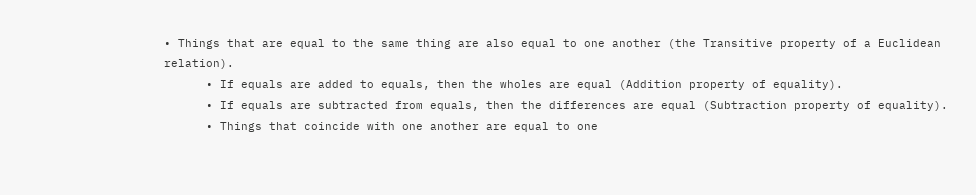• Things that are equal to the same thing are also equal to one another (the Transitive property of a Euclidean relation).
      • If equals are added to equals, then the wholes are equal (Addition property of equality).
      • If equals are subtracted from equals, then the differences are equal (Subtraction property of equality).
      • Things that coincide with one another are equal to one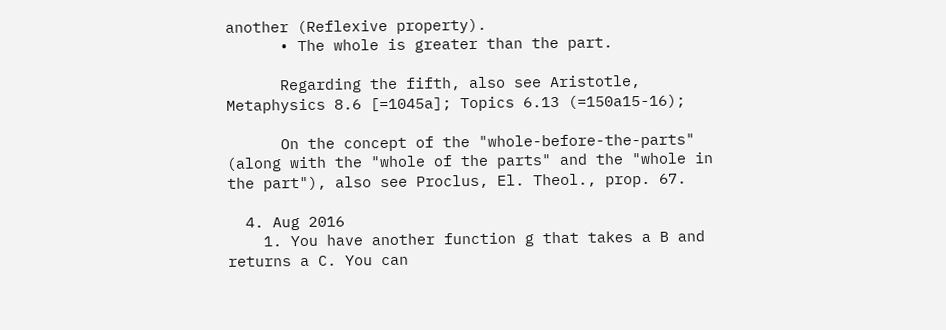another (Reflexive property).
      • The whole is greater than the part.

      Regarding the fifth, also see Aristotle, Metaphysics 8.6 [=1045a]; Topics 6.13 (=150a15-16);

      On the concept of the "whole-before-the-parts" (along with the "whole of the parts" and the "whole in the part"), also see Proclus, El. Theol., prop. 67.

  4. Aug 2016
    1. You have another function g that takes a B and returns a C. You can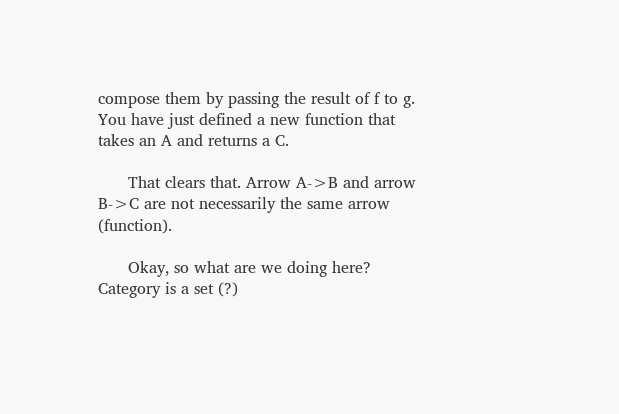compose them by passing the result of f to g. You have just defined a new function that takes an A and returns a C.

      That clears that. Arrow A->B and arrow B->C are not necessarily the same arrow (function).

      Okay, so what are we doing here? Category is a set (?)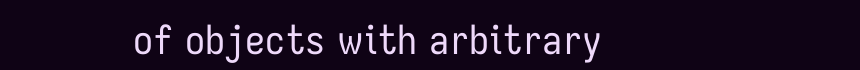of objects with arbitrary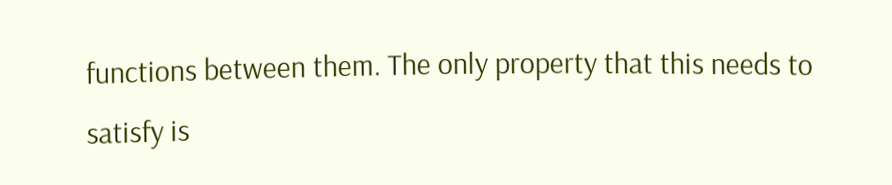functions between them. The only property that this needs to satisfy is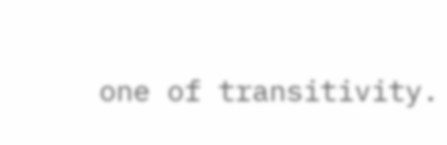one of transitivity.